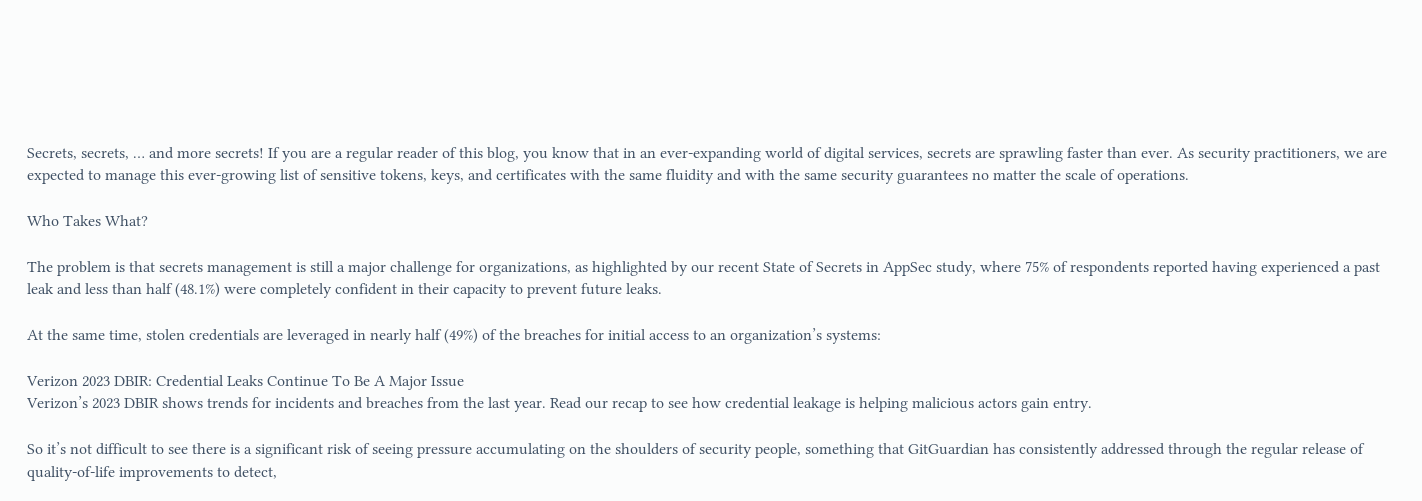Secrets, secrets, … and more secrets! If you are a regular reader of this blog, you know that in an ever-expanding world of digital services, secrets are sprawling faster than ever. As security practitioners, we are expected to manage this ever-growing list of sensitive tokens, keys, and certificates with the same fluidity and with the same security guarantees no matter the scale of operations.

Who Takes What?

The problem is that secrets management is still a major challenge for organizations, as highlighted by our recent State of Secrets in AppSec study, where 75% of respondents reported having experienced a past leak and less than half (48.1%) were completely confident in their capacity to prevent future leaks.

At the same time, stolen credentials are leveraged in nearly half (49%) of the breaches for initial access to an organization’s systems:

Verizon 2023 DBIR: Credential Leaks Continue To Be A Major Issue
Verizon’s 2023 DBIR shows trends for incidents and breaches from the last year. Read our recap to see how credential leakage is helping malicious actors gain entry.

So it’s not difficult to see there is a significant risk of seeing pressure accumulating on the shoulders of security people, something that GitGuardian has consistently addressed through the regular release of quality-of-life improvements to detect,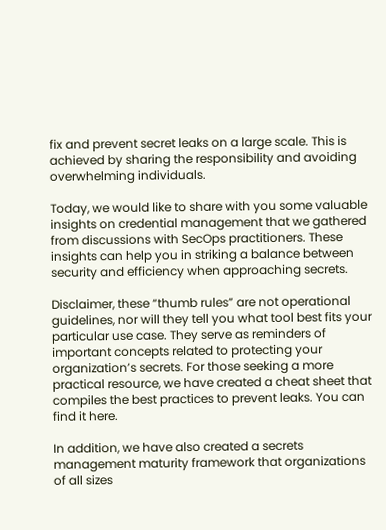fix and prevent secret leaks on a large scale. This is achieved by sharing the responsibility and avoiding overwhelming individuals.

Today, we would like to share with you some valuable insights on credential management that we gathered from discussions with SecOps practitioners. These insights can help you in striking a balance between security and efficiency when approaching secrets.

Disclaimer, these “thumb rules” are not operational guidelines, nor will they tell you what tool best fits your particular use case. They serve as reminders of important concepts related to protecting your organization’s secrets. For those seeking a more practical resource, we have created a cheat sheet that compiles the best practices to prevent leaks. You can find it here.

In addition, we have also created a secrets management maturity framework that organizations of all sizes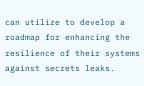can utilize to develop a roadmap for enhancing the resilience of their systems against secrets leaks.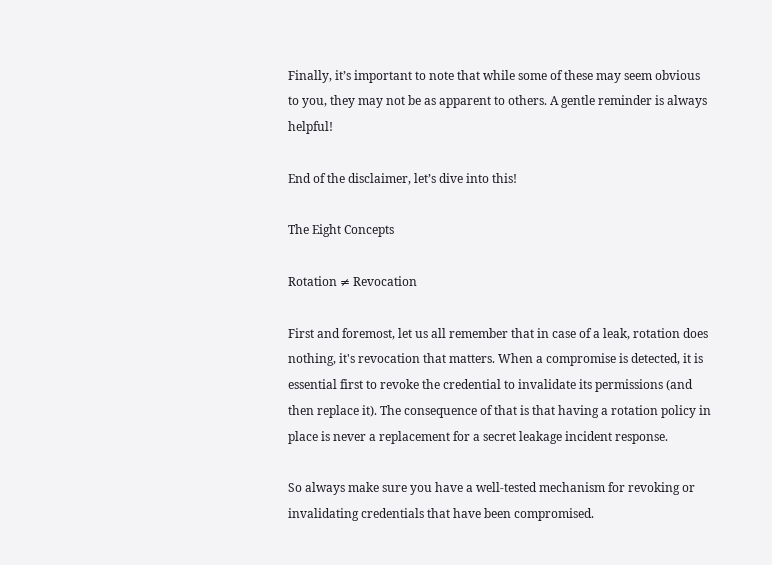Finally, it’s important to note that while some of these may seem obvious to you, they may not be as apparent to others. A gentle reminder is always helpful!

End of the disclaimer, let’s dive into this!

The Eight Concepts

Rotation ≠ Revocation

First and foremost, let us all remember that in case of a leak, rotation does nothing, it's revocation that matters. When a compromise is detected, it is essential first to revoke the credential to invalidate its permissions (and then replace it). The consequence of that is that having a rotation policy in place is never a replacement for a secret leakage incident response.

So always make sure you have a well-tested mechanism for revoking or invalidating credentials that have been compromised.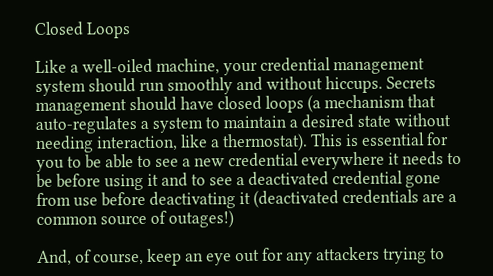Closed Loops

Like a well-oiled machine, your credential management system should run smoothly and without hiccups. Secrets management should have closed loops (a mechanism that auto-regulates a system to maintain a desired state without needing interaction, like a thermostat). This is essential for you to be able to see a new credential everywhere it needs to be before using it and to see a deactivated credential gone from use before deactivating it (deactivated credentials are a common source of outages!)

And, of course, keep an eye out for any attackers trying to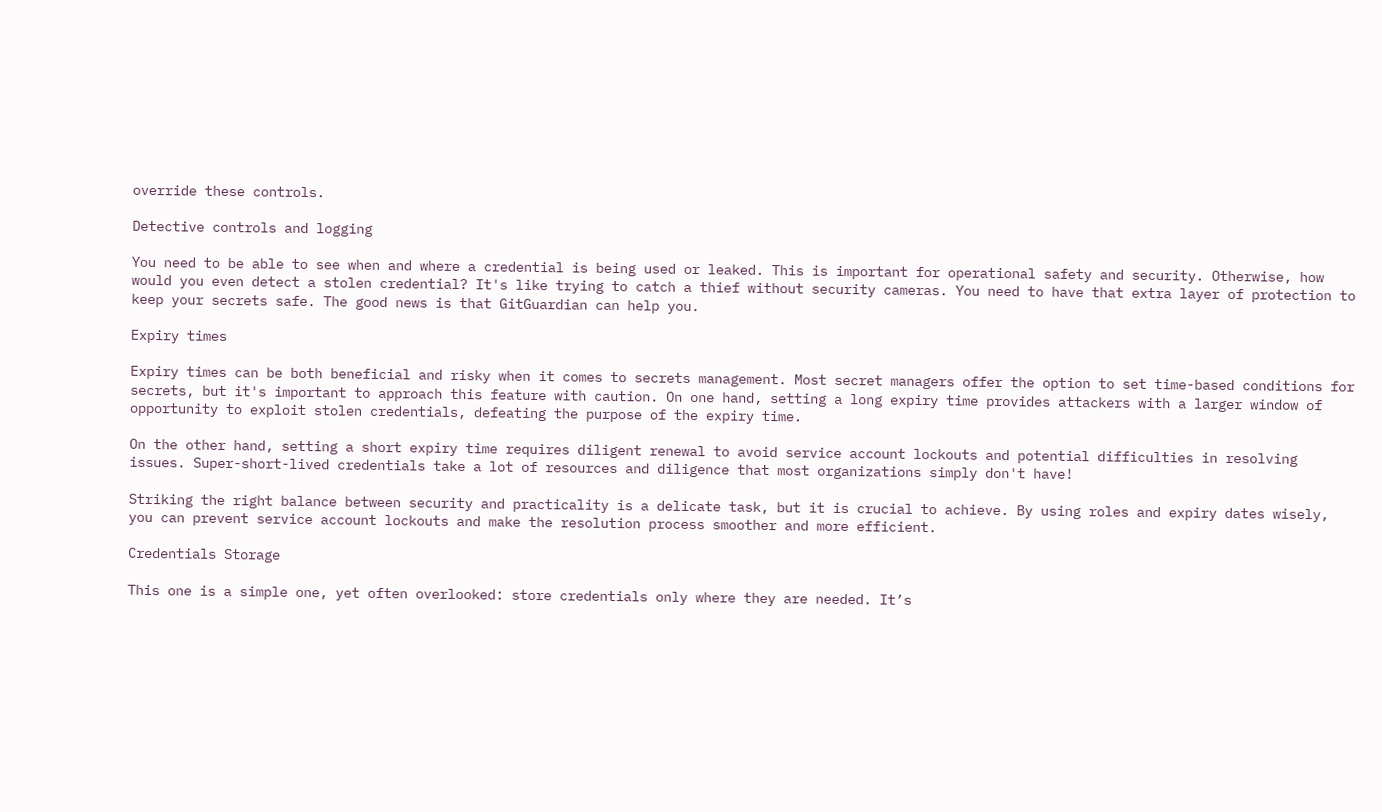override these controls.

Detective controls and logging

You need to be able to see when and where a credential is being used or leaked. This is important for operational safety and security. Otherwise, how would you even detect a stolen credential? It's like trying to catch a thief without security cameras. You need to have that extra layer of protection to keep your secrets safe. The good news is that GitGuardian can help you.

Expiry times

Expiry times can be both beneficial and risky when it comes to secrets management. Most secret managers offer the option to set time-based conditions for secrets, but it's important to approach this feature with caution. On one hand, setting a long expiry time provides attackers with a larger window of opportunity to exploit stolen credentials, defeating the purpose of the expiry time.

On the other hand, setting a short expiry time requires diligent renewal to avoid service account lockouts and potential difficulties in resolving issues. Super-short-lived credentials take a lot of resources and diligence that most organizations simply don't have!

Striking the right balance between security and practicality is a delicate task, but it is crucial to achieve. By using roles and expiry dates wisely, you can prevent service account lockouts and make the resolution process smoother and more efficient.

Credentials Storage

This one is a simple one, yet often overlooked: store credentials only where they are needed. It’s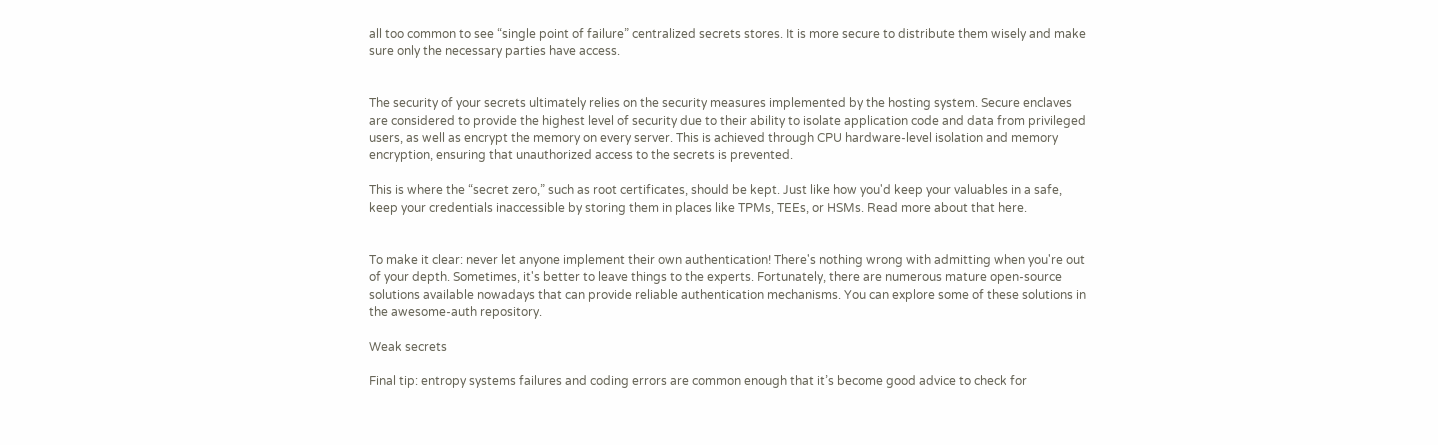all too common to see “single point of failure” centralized secrets stores. It is more secure to distribute them wisely and make sure only the necessary parties have access.


The security of your secrets ultimately relies on the security measures implemented by the hosting system. Secure enclaves are considered to provide the highest level of security due to their ability to isolate application code and data from privileged users, as well as encrypt the memory on every server. This is achieved through CPU hardware-level isolation and memory encryption, ensuring that unauthorized access to the secrets is prevented.

This is where the “secret zero,” such as root certificates, should be kept. Just like how you'd keep your valuables in a safe, keep your credentials inaccessible by storing them in places like TPMs, TEEs, or HSMs. Read more about that here.


To make it clear: never let anyone implement their own authentication! There's nothing wrong with admitting when you're out of your depth. Sometimes, it's better to leave things to the experts. Fortunately, there are numerous mature open-source solutions available nowadays that can provide reliable authentication mechanisms. You can explore some of these solutions in the awesome-auth repository.

Weak secrets

Final tip: entropy systems failures and coding errors are common enough that it’s become good advice to check for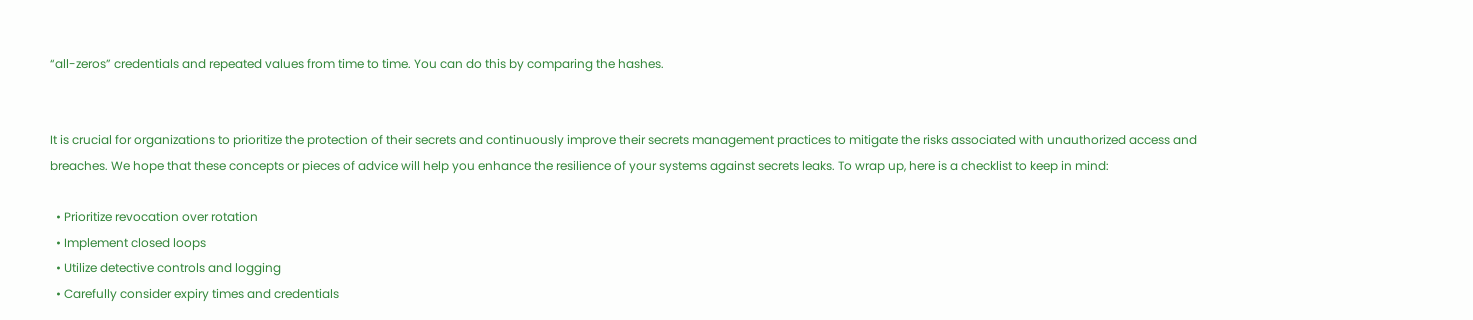“all-zeros” credentials and repeated values from time to time. You can do this by comparing the hashes.


It is crucial for organizations to prioritize the protection of their secrets and continuously improve their secrets management practices to mitigate the risks associated with unauthorized access and breaches. We hope that these concepts or pieces of advice will help you enhance the resilience of your systems against secrets leaks. To wrap up, here is a checklist to keep in mind:

  • Prioritize revocation over rotation
  • Implement closed loops
  • Utilize detective controls and logging
  • Carefully consider expiry times and credentials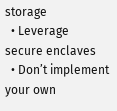storage
  • Leverage secure enclaves
  • Don’t implement your own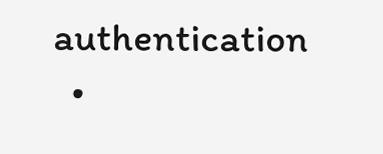authentication
  •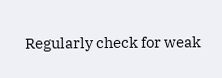Regularly check for weak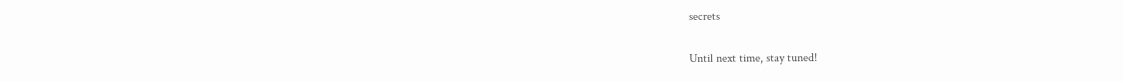secrets

Until next time, stay tuned!